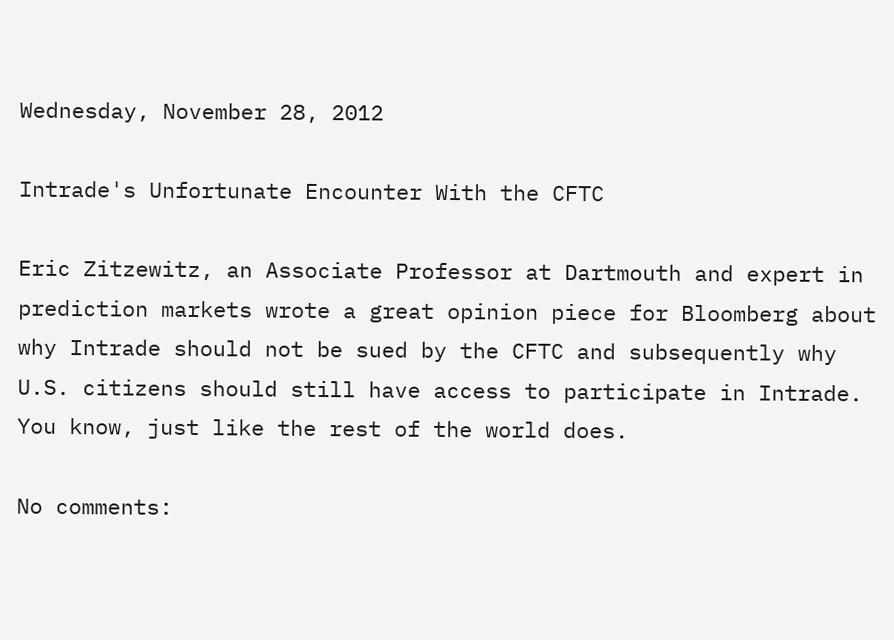Wednesday, November 28, 2012

Intrade's Unfortunate Encounter With the CFTC

Eric Zitzewitz, an Associate Professor at Dartmouth and expert in prediction markets wrote a great opinion piece for Bloomberg about why Intrade should not be sued by the CFTC and subsequently why U.S. citizens should still have access to participate in Intrade. You know, just like the rest of the world does.

No comments: